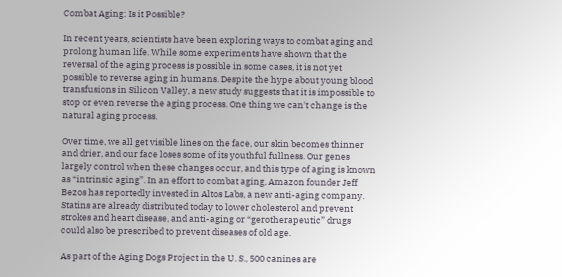Combat Aging: Is it Possible?

In recent years, scientists have been exploring ways to combat aging and prolong human life. While some experiments have shown that the reversal of the aging process is possible in some cases, it is not yet possible to reverse aging in humans. Despite the hype about young blood transfusions in Silicon Valley, a new study suggests that it is impossible to stop or even reverse the aging process. One thing we can't change is the natural aging process.

Over time, we all get visible lines on the face, our skin becomes thinner and drier, and our face loses some of its youthful fullness. Our genes largely control when these changes occur, and this type of aging is known as “intrinsic aging”. In an effort to combat aging, Amazon founder Jeff Bezos has reportedly invested in Altos Labs, a new anti-aging company. Statins are already distributed today to lower cholesterol and prevent strokes and heart disease, and anti-aging or “gerotherapeutic” drugs could also be prescribed to prevent diseases of old age.

As part of the Aging Dogs Project in the U. S., 500 canines are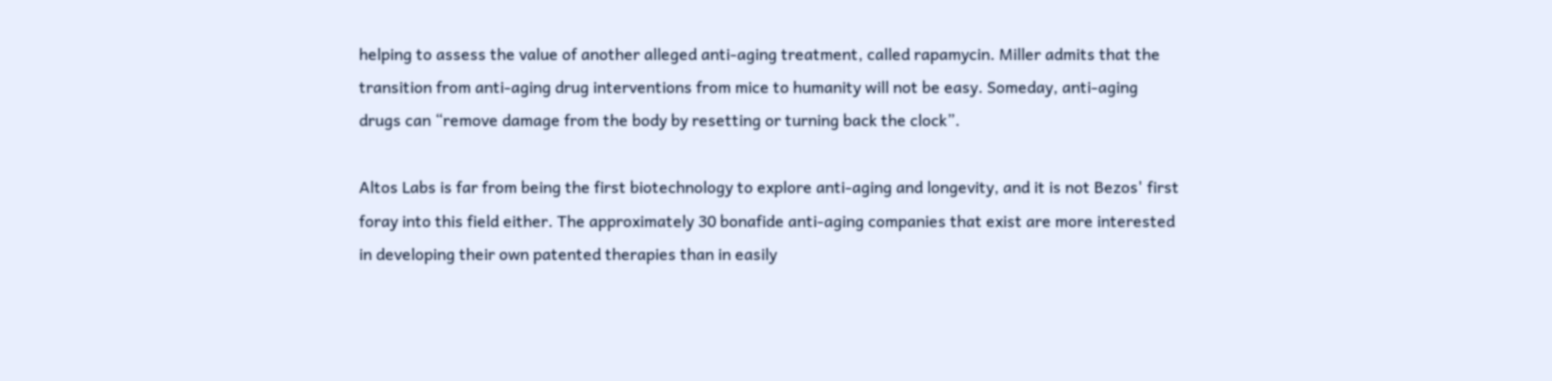helping to assess the value of another alleged anti-aging treatment, called rapamycin. Miller admits that the transition from anti-aging drug interventions from mice to humanity will not be easy. Someday, anti-aging drugs can “remove damage from the body by resetting or turning back the clock”.

Altos Labs is far from being the first biotechnology to explore anti-aging and longevity, and it is not Bezos' first foray into this field either. The approximately 30 bonafide anti-aging companies that exist are more interested in developing their own patented therapies than in easily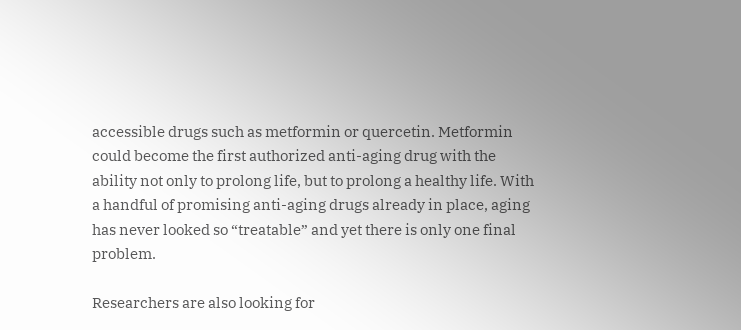accessible drugs such as metformin or quercetin. Metformin could become the first authorized anti-aging drug with the ability not only to prolong life, but to prolong a healthy life. With a handful of promising anti-aging drugs already in place, aging has never looked so “treatable” and yet there is only one final problem.

Researchers are also looking for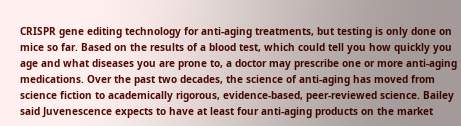CRISPR gene editing technology for anti-aging treatments, but testing is only done on mice so far. Based on the results of a blood test, which could tell you how quickly you age and what diseases you are prone to, a doctor may prescribe one or more anti-aging medications. Over the past two decades, the science of anti-aging has moved from science fiction to academically rigorous, evidence-based, peer-reviewed science. Bailey said Juvenescence expects to have at least four anti-aging products on the market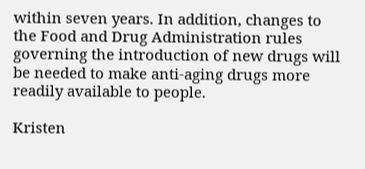within seven years. In addition, changes to the Food and Drug Administration rules governing the introduction of new drugs will be needed to make anti-aging drugs more readily available to people.

Kristen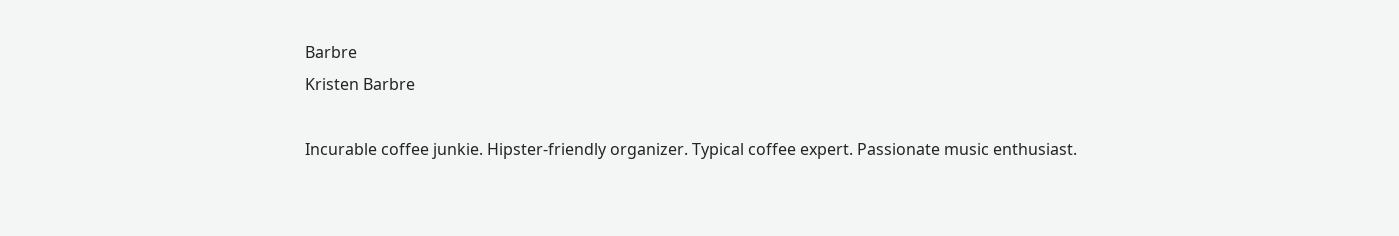Barbre
Kristen Barbre

Incurable coffee junkie. Hipster-friendly organizer. Typical coffee expert. Passionate music enthusiast.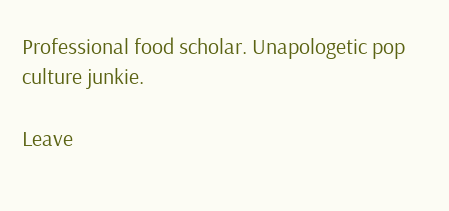Professional food scholar. Unapologetic pop culture junkie.

Leave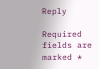Reply

Required fields are marked *